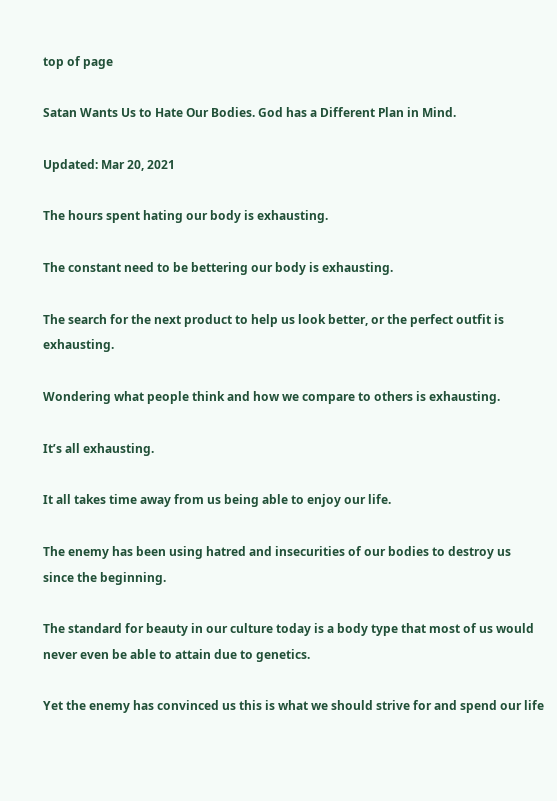top of page

Satan Wants Us to Hate Our Bodies. God has a Different Plan in Mind.

Updated: Mar 20, 2021

The hours spent hating our body is exhausting.

The constant need to be bettering our body is exhausting.

The search for the next product to help us look better, or the perfect outfit is exhausting.

Wondering what people think and how we compare to others is exhausting.

It’s all exhausting.

It all takes time away from us being able to enjoy our life.

The enemy has been using hatred and insecurities of our bodies to destroy us since the beginning.

The standard for beauty in our culture today is a body type that most of us would never even be able to attain due to genetics.

Yet the enemy has convinced us this is what we should strive for and spend our life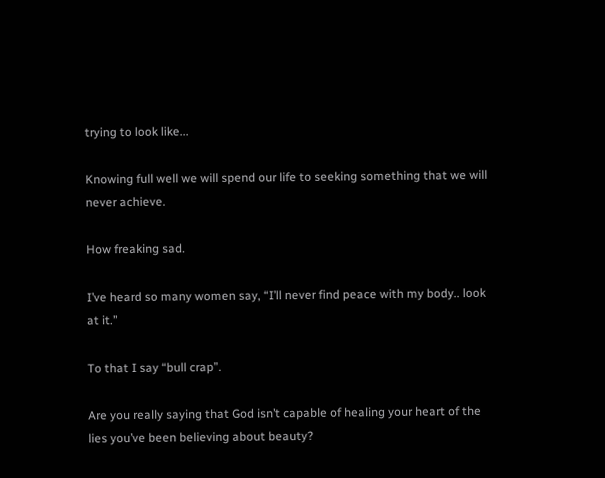trying to look like...

Knowing full well we will spend our life to seeking something that we will never achieve.

How freaking sad.

I’ve heard so many women say, “I’ll never find peace with my body.. look at it.”

To that I say “bull crap”.

Are you really saying that God isn’t capable of healing your heart of the lies you’ve been believing about beauty?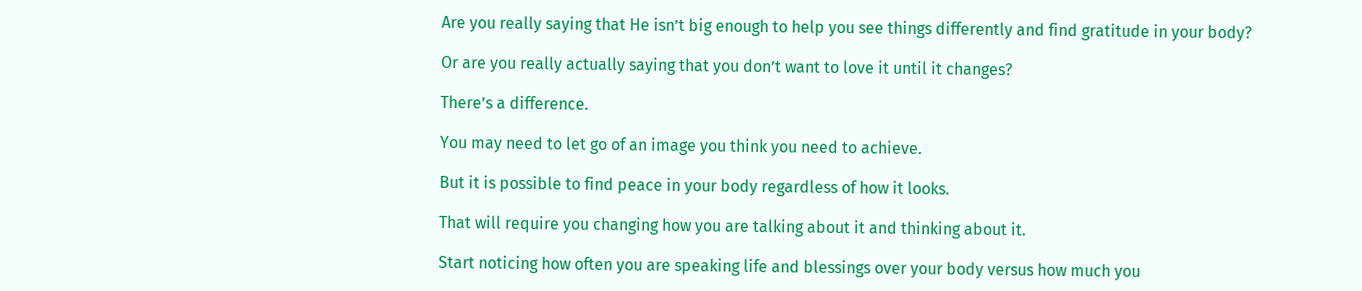Are you really saying that He isn’t big enough to help you see things differently and find gratitude in your body?

Or are you really actually saying that you don’t want to love it until it changes?

There’s a difference.

You may need to let go of an image you think you need to achieve.

But it is possible to find peace in your body regardless of how it looks.

That will require you changing how you are talking about it and thinking about it.

Start noticing how often you are speaking life and blessings over your body versus how much you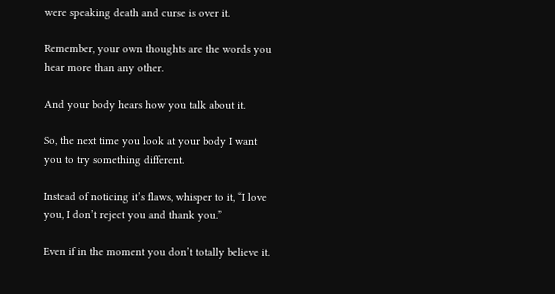were speaking death and curse is over it.

Remember, your own thoughts are the words you hear more than any other.

And your body hears how you talk about it.

So, the next time you look at your body I want you to try something different.

Instead of noticing it’s flaws, whisper to it, “I love you, I don’t reject you and thank you.”

Even if in the moment you don’t totally believe it.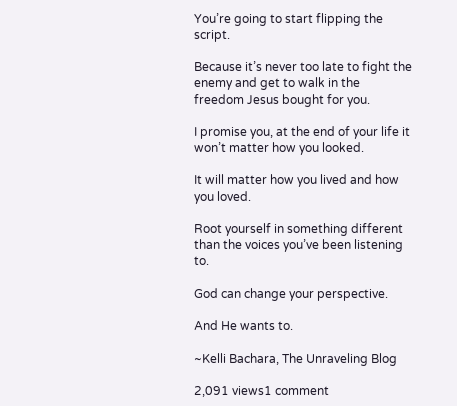You’re going to start flipping the script.

Because it’s never too late to fight the enemy and get to walk in the freedom Jesus bought for you.

I promise you, at the end of your life it won’t matter how you looked.

It will matter how you lived and how you loved.

Root yourself in something different than the voices you’ve been listening to.

God can change your perspective.

And He wants to.

~Kelli Bachara, The Unraveling Blog

2,091 views1 comment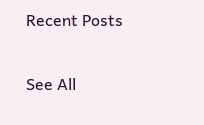Recent Posts

See All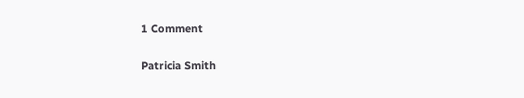1 Comment

Patricia Smith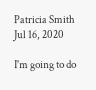Patricia Smith
Jul 16, 2020

I'm going to do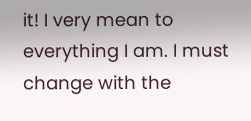it! I very mean to everything I am. I must change with the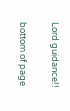Lord guidance!!

bottom of page